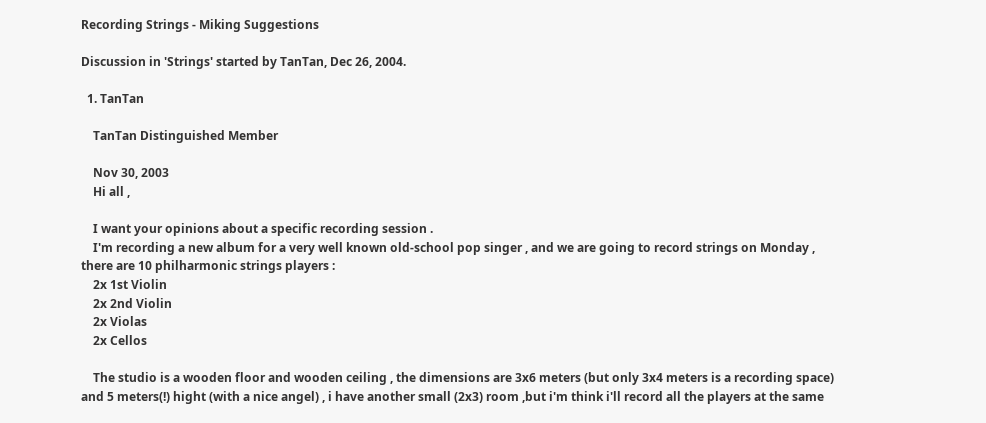Recording Strings - Miking Suggestions

Discussion in 'Strings' started by TanTan, Dec 26, 2004.

  1. TanTan

    TanTan Distinguished Member

    Nov 30, 2003
    Hi all ,

    I want your opinions about a specific recording session .
    I'm recording a new album for a very well known old-school pop singer , and we are going to record strings on Monday , there are 10 philharmonic strings players :
    2x 1st Violin
    2x 2nd Violin
    2x Violas
    2x Cellos

    The studio is a wooden floor and wooden ceiling , the dimensions are 3x6 meters (but only 3x4 meters is a recording space) and 5 meters(!) hight (with a nice angel) , i have another small (2x3) room ,but i'm think i'll record all the players at the same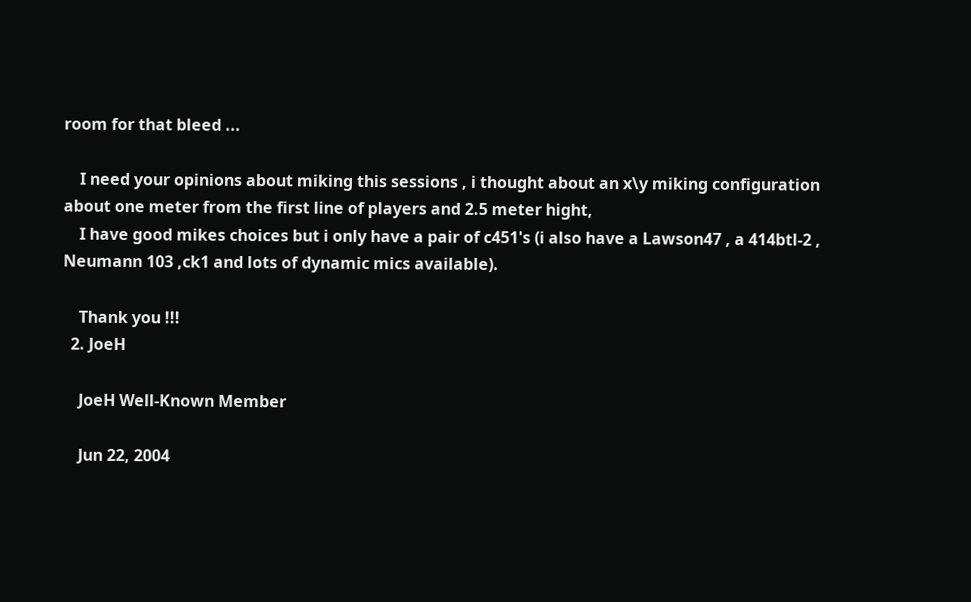room for that bleed ...

    I need your opinions about miking this sessions , i thought about an x\y miking configuration about one meter from the first line of players and 2.5 meter hight,
    I have good mikes choices but i only have a pair of c451's (i also have a Lawson47 , a 414btl-2 , Neumann 103 ,ck1 and lots of dynamic mics available).

    Thank you !!!
  2. JoeH

    JoeH Well-Known Member

    Jun 22, 2004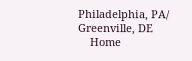Philadelphia, PA/ Greenville, DE
    Home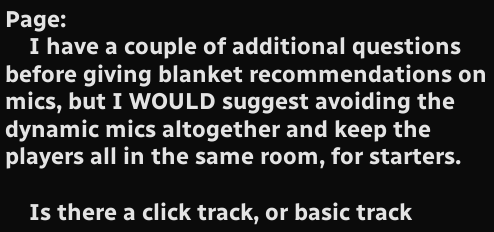Page:
    I have a couple of additional questions before giving blanket recommendations on mics, but I WOULD suggest avoiding the dynamic mics altogether and keep the players all in the same room, for starters.

    Is there a click track, or basic track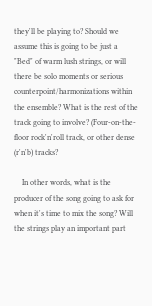they'll be playing to? Should we assume this is going to be just a "Bed" of warm lush strings, or will there be solo moments or serious counterpoint/harmonizations within the ensemble? What is the rest of the track going to involve? (Four-on-the-floor rock'n'roll track, or other dense (r'n'b) tracks?

    In other words, what is the producer of the song going to ask for when it's time to mix the song? Will the strings play an important part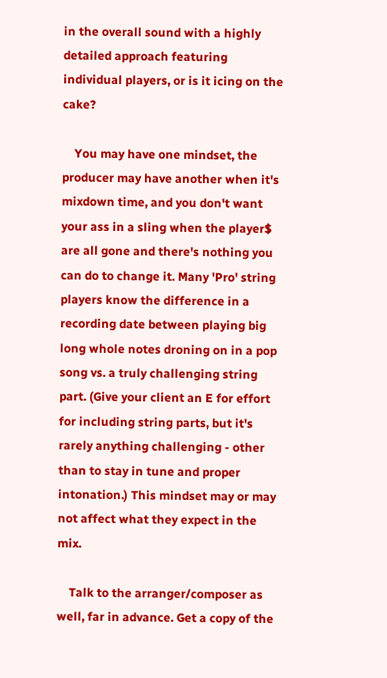in the overall sound with a highly detailed approach featuring individual players, or is it icing on the cake?

    You may have one mindset, the producer may have another when it's mixdown time, and you don't want your ass in a sling when the player$ are all gone and there's nothing you can do to change it. Many 'Pro' string players know the difference in a recording date between playing big long whole notes droning on in a pop song vs. a truly challenging string part. (Give your client an E for effort for including string parts, but it's rarely anything challenging - other than to stay in tune and proper intonation.) This mindset may or may not affect what they expect in the mix.

    Talk to the arranger/composer as well, far in advance. Get a copy of the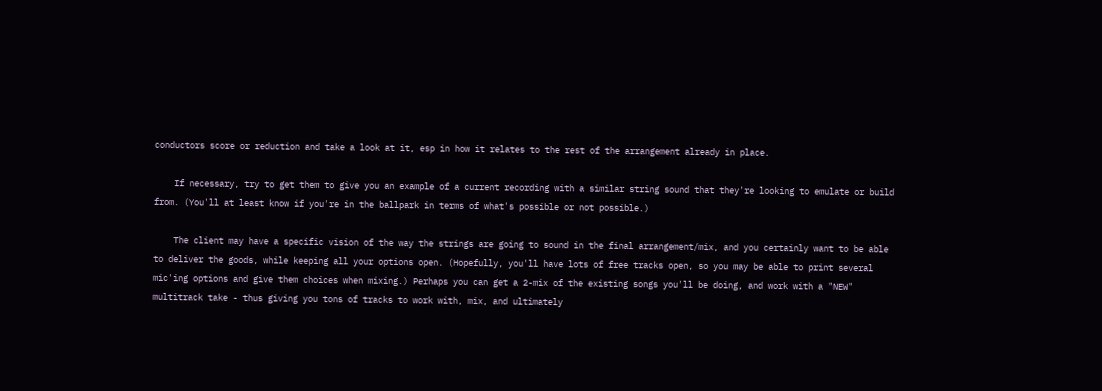conductors score or reduction and take a look at it, esp in how it relates to the rest of the arrangement already in place.

    If necessary, try to get them to give you an example of a current recording with a similar string sound that they're looking to emulate or build from. (You'll at least know if you're in the ballpark in terms of what's possible or not possible.)

    The client may have a specific vision of the way the strings are going to sound in the final arrangement/mix, and you certainly want to be able to deliver the goods, while keeping all your options open. (Hopefully, you'll have lots of free tracks open, so you may be able to print several mic'ing options and give them choices when mixing.) Perhaps you can get a 2-mix of the existing songs you'll be doing, and work with a "NEW" multitrack take - thus giving you tons of tracks to work with, mix, and ultimately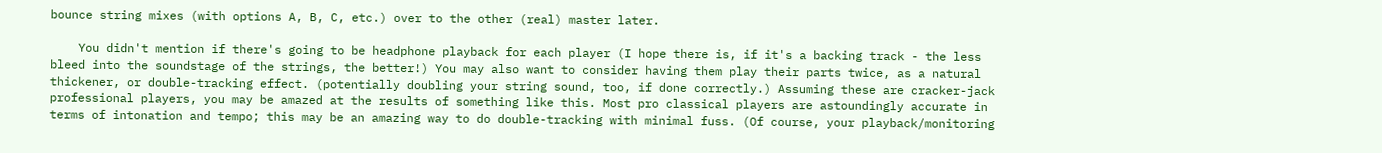bounce string mixes (with options A, B, C, etc.) over to the other (real) master later.

    You didn't mention if there's going to be headphone playback for each player (I hope there is, if it's a backing track - the less bleed into the soundstage of the strings, the better!) You may also want to consider having them play their parts twice, as a natural thickener, or double-tracking effect. (potentially doubling your string sound, too, if done correctly.) Assuming these are cracker-jack professional players, you may be amazed at the results of something like this. Most pro classical players are astoundingly accurate in terms of intonation and tempo; this may be an amazing way to do double-tracking with minimal fuss. (Of course, your playback/monitoring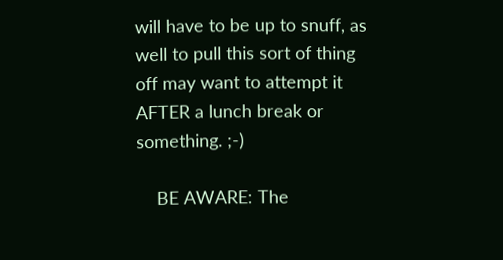will have to be up to snuff, as well to pull this sort of thing off may want to attempt it AFTER a lunch break or something. ;-)

    BE AWARE: The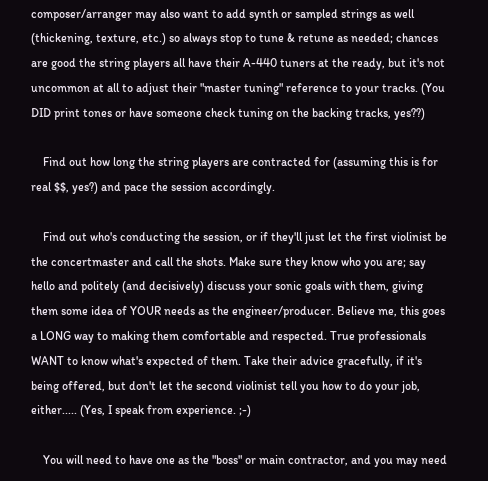composer/arranger may also want to add synth or sampled strings as well (thickening, texture, etc.) so always stop to tune & retune as needed; chances are good the string players all have their A-440 tuners at the ready, but it's not uncommon at all to adjust their "master tuning" reference to your tracks. (You DID print tones or have someone check tuning on the backing tracks, yes??)

    Find out how long the string players are contracted for (assuming this is for real $$, yes?) and pace the session accordingly.

    Find out who's conducting the session, or if they'll just let the first violinist be the concertmaster and call the shots. Make sure they know who you are; say hello and politely (and decisively) discuss your sonic goals with them, giving them some idea of YOUR needs as the engineer/producer. Believe me, this goes a LONG way to making them comfortable and respected. True professionals WANT to know what's expected of them. Take their advice gracefully, if it's being offered, but don't let the second violinist tell you how to do your job, either..... (Yes, I speak from experience. ;-)

    You will need to have one as the "boss" or main contractor, and you may need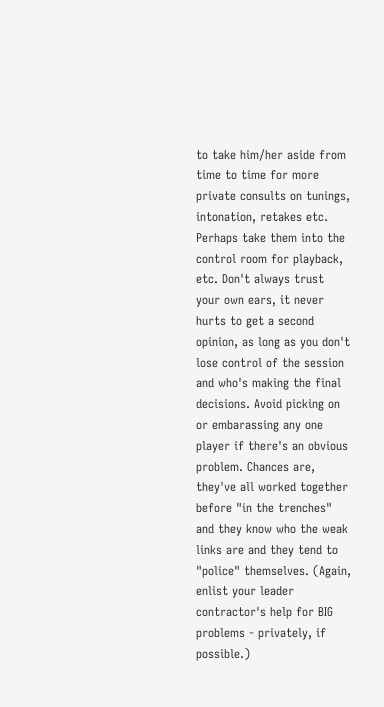to take him/her aside from time to time for more private consults on tunings, intonation, retakes etc. Perhaps take them into the control room for playback, etc. Don't always trust your own ears, it never hurts to get a second opinion, as long as you don't lose control of the session and who's making the final decisions. Avoid picking on or embarassing any one player if there's an obvious problem. Chances are, they've all worked together before "in the trenches" and they know who the weak links are and they tend to "police" themselves. (Again, enlist your leader contractor's help for BIG problems - privately, if possible.)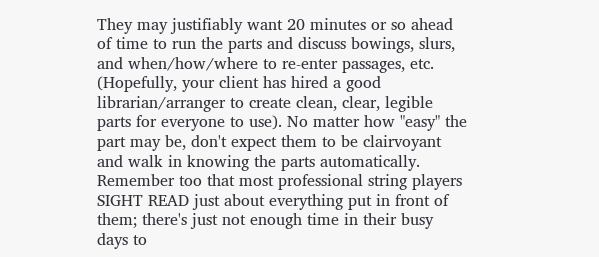They may justifiably want 20 minutes or so ahead of time to run the parts and discuss bowings, slurs, and when/how/where to re-enter passages, etc. (Hopefully, your client has hired a good librarian/arranger to create clean, clear, legible parts for everyone to use). No matter how "easy" the part may be, don't expect them to be clairvoyant and walk in knowing the parts automatically. Remember too that most professional string players SIGHT READ just about everything put in front of them; there's just not enough time in their busy days to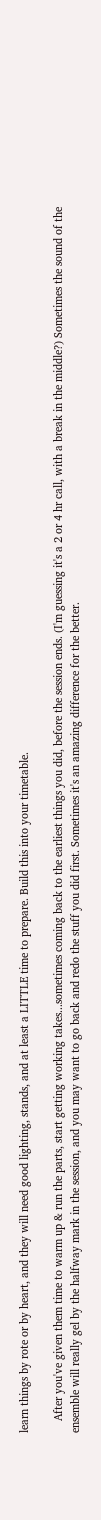learn things by rote or by heart, and they will need good lighting, stands, and at least a LITTLE time to prepare. Build this into your timetable.

    After you've given them time to warm up & run the parts, start getting working takes...sometimes coming back to the earliest things you did, before the session ends. (I'm guessing it's a 2 or 4 hr call, with a break in the middle?) Sometimes the sound of the ensemble will really gel by the halfway mark in the session, and you may want to go back and redo the stuff you did first. Sometimes it's an amazing difference for the better.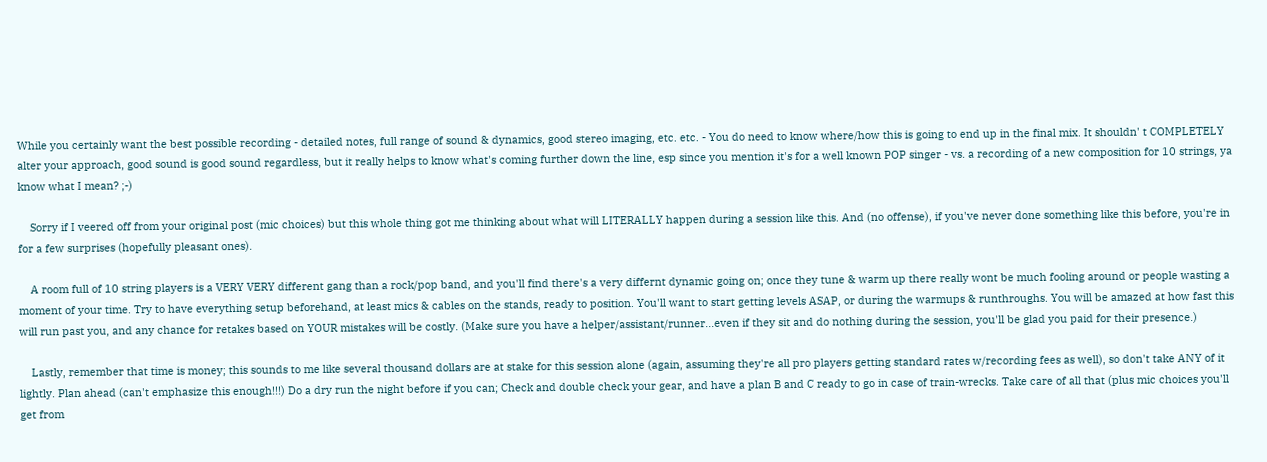While you certainly want the best possible recording - detailed notes, full range of sound & dynamics, good stereo imaging, etc. etc. - You do need to know where/how this is going to end up in the final mix. It shouldn' t COMPLETELY alter your approach, good sound is good sound regardless, but it really helps to know what's coming further down the line, esp since you mention it's for a well known POP singer - vs. a recording of a new composition for 10 strings, ya know what I mean? ;-)

    Sorry if I veered off from your original post (mic choices) but this whole thing got me thinking about what will LITERALLY happen during a session like this. And (no offense), if you've never done something like this before, you're in for a few surprises (hopefully pleasant ones).

    A room full of 10 string players is a VERY VERY different gang than a rock/pop band, and you'll find there's a very differnt dynamic going on; once they tune & warm up there really wont be much fooling around or people wasting a moment of your time. Try to have everything setup beforehand, at least mics & cables on the stands, ready to position. You'll want to start getting levels ASAP, or during the warmups & runthroughs. You will be amazed at how fast this will run past you, and any chance for retakes based on YOUR mistakes will be costly. (Make sure you have a helper/assistant/runner...even if they sit and do nothing during the session, you'll be glad you paid for their presence.)

    Lastly, remember that time is money; this sounds to me like several thousand dollars are at stake for this session alone (again, assuming they're all pro players getting standard rates w/recording fees as well), so don't take ANY of it lightly. Plan ahead (can't emphasize this enough!!!) Do a dry run the night before if you can; Check and double check your gear, and have a plan B and C ready to go in case of train-wrecks. Take care of all that (plus mic choices you'll get from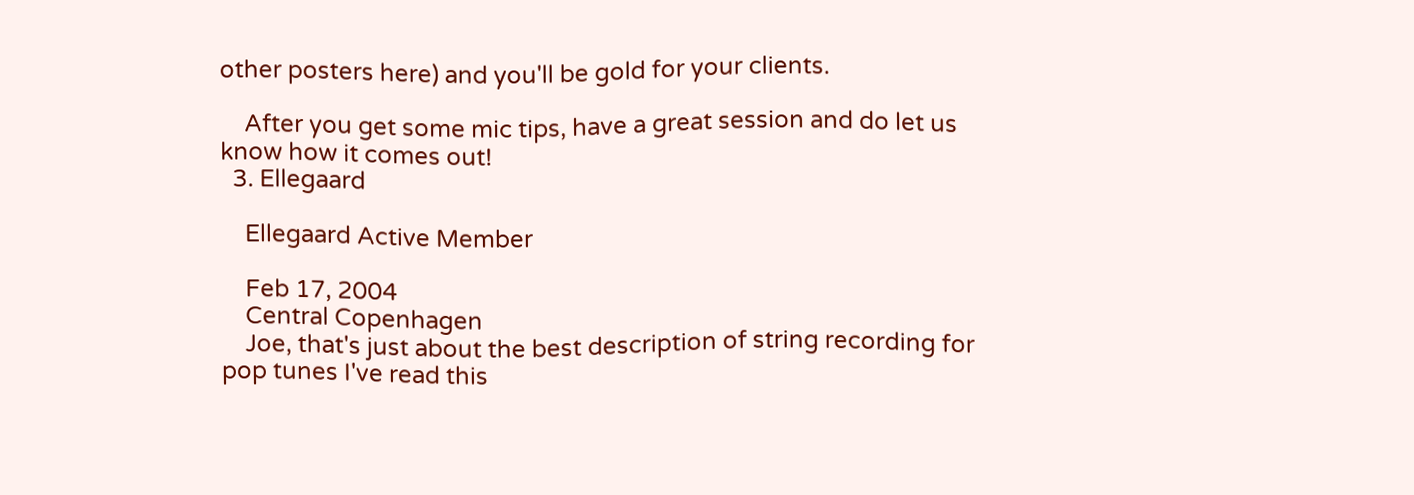other posters here) and you'll be gold for your clients.

    After you get some mic tips, have a great session and do let us know how it comes out!
  3. Ellegaard

    Ellegaard Active Member

    Feb 17, 2004
    Central Copenhagen
    Joe, that's just about the best description of string recording for pop tunes I've read this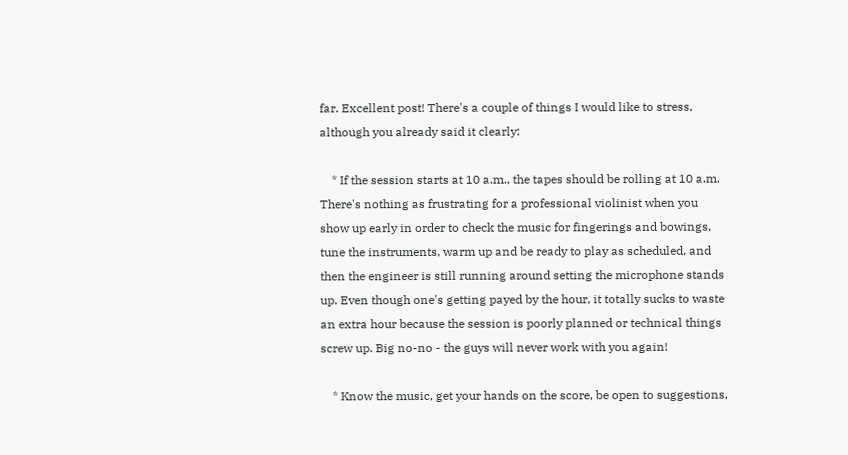far. Excellent post! There's a couple of things I would like to stress, although you already said it clearly:

    * If the session starts at 10 a.m., the tapes should be rolling at 10 a.m. There's nothing as frustrating for a professional violinist when you show up early in order to check the music for fingerings and bowings, tune the instruments, warm up and be ready to play as scheduled, and then the engineer is still running around setting the microphone stands up. Even though one's getting payed by the hour, it totally sucks to waste an extra hour because the session is poorly planned or technical things screw up. Big no-no - the guys will never work with you again!

    * Know the music, get your hands on the score, be open to suggestions,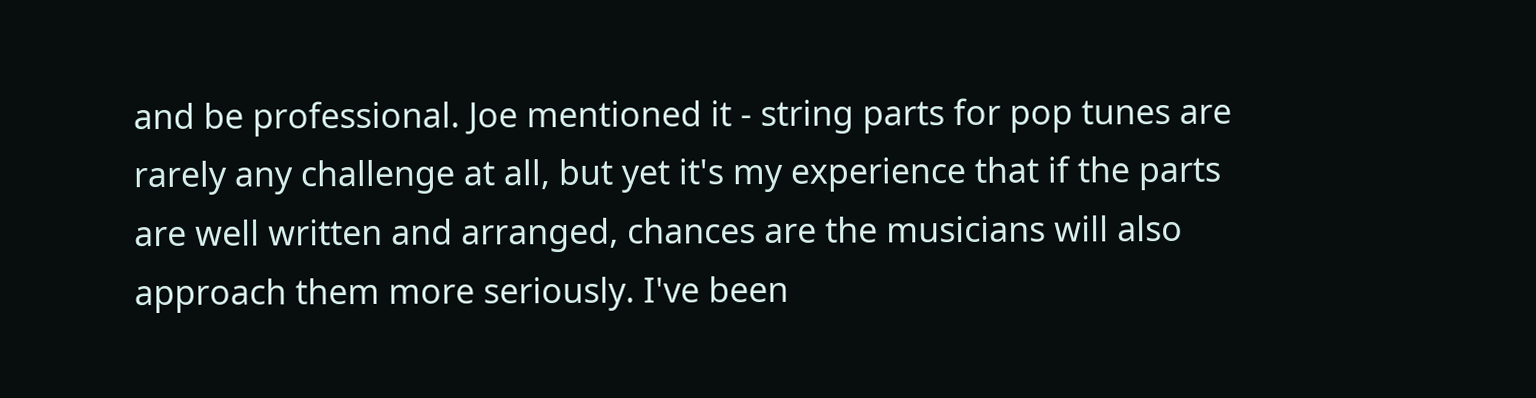and be professional. Joe mentioned it - string parts for pop tunes are rarely any challenge at all, but yet it's my experience that if the parts are well written and arranged, chances are the musicians will also approach them more seriously. I've been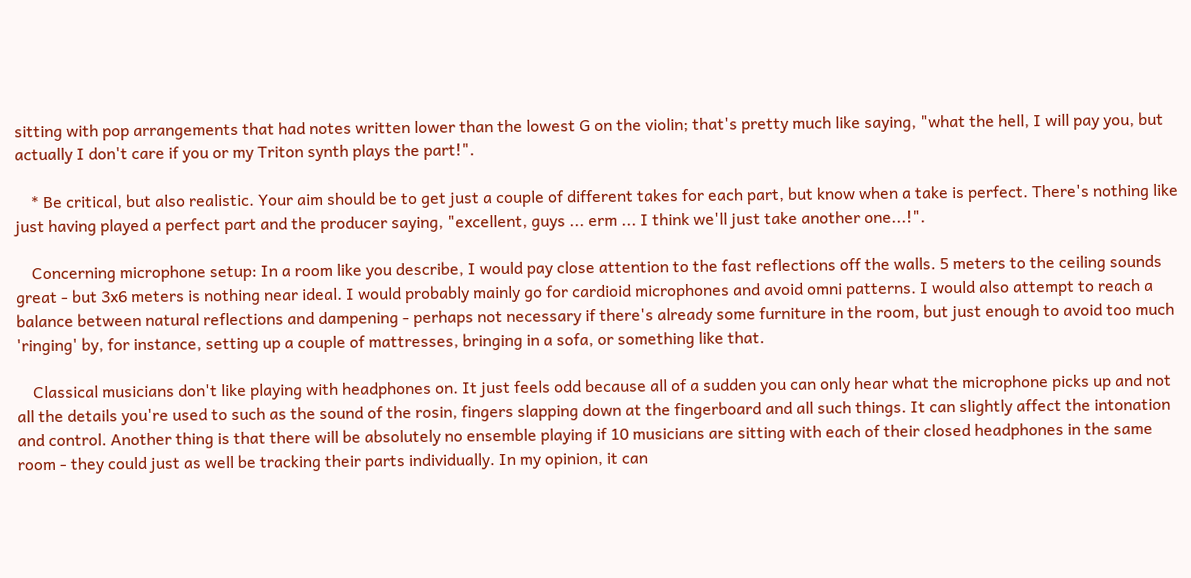sitting with pop arrangements that had notes written lower than the lowest G on the violin; that's pretty much like saying, "what the hell, I will pay you, but actually I don't care if you or my Triton synth plays the part!".

    * Be critical, but also realistic. Your aim should be to get just a couple of different takes for each part, but know when a take is perfect. There's nothing like just having played a perfect part and the producer saying, "excellent, guys ... erm ... I think we'll just take another one...!".

    Concerning microphone setup: In a room like you describe, I would pay close attention to the fast reflections off the walls. 5 meters to the ceiling sounds great - but 3x6 meters is nothing near ideal. I would probably mainly go for cardioid microphones and avoid omni patterns. I would also attempt to reach a balance between natural reflections and dampening - perhaps not necessary if there's already some furniture in the room, but just enough to avoid too much 'ringing' by, for instance, setting up a couple of mattresses, bringing in a sofa, or something like that.

    Classical musicians don't like playing with headphones on. It just feels odd because all of a sudden you can only hear what the microphone picks up and not all the details you're used to such as the sound of the rosin, fingers slapping down at the fingerboard and all such things. It can slightly affect the intonation and control. Another thing is that there will be absolutely no ensemble playing if 10 musicians are sitting with each of their closed headphones in the same room - they could just as well be tracking their parts individually. In my opinion, it can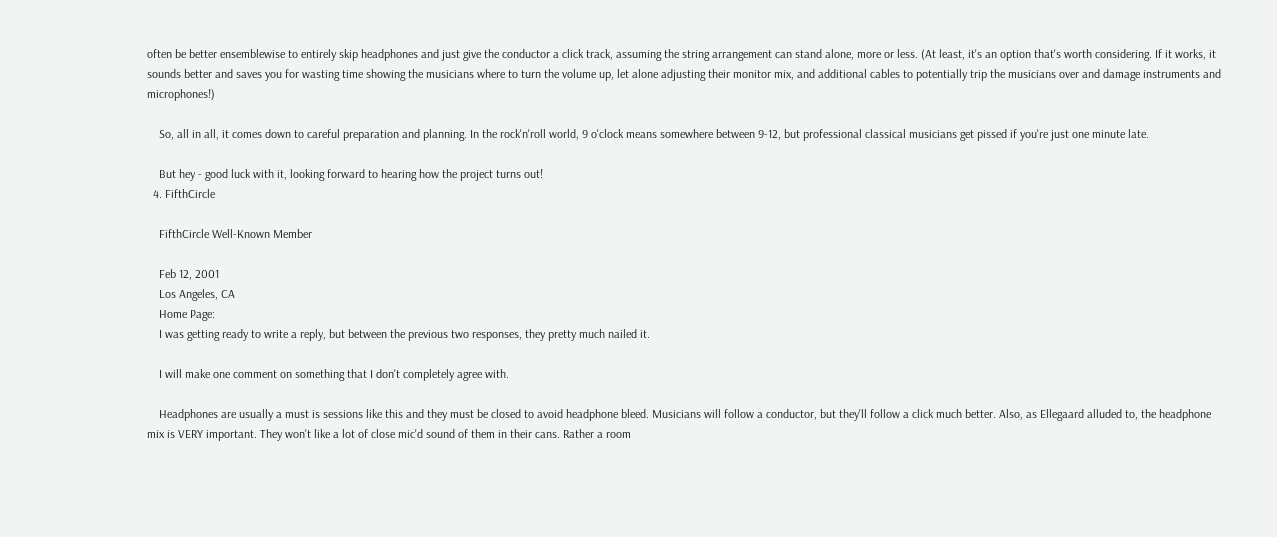often be better ensemblewise to entirely skip headphones and just give the conductor a click track, assuming the string arrangement can stand alone, more or less. (At least, it's an option that's worth considering. If it works, it sounds better and saves you for wasting time showing the musicians where to turn the volume up, let alone adjusting their monitor mix, and additional cables to potentially trip the musicians over and damage instruments and microphones!)

    So, all in all, it comes down to careful preparation and planning. In the rock'n'roll world, 9 o'clock means somewhere between 9-12, but professional classical musicians get pissed if you're just one minute late.

    But hey - good luck with it, looking forward to hearing how the project turns out!
  4. FifthCircle

    FifthCircle Well-Known Member

    Feb 12, 2001
    Los Angeles, CA
    Home Page:
    I was getting ready to write a reply, but between the previous two responses, they pretty much nailed it.

    I will make one comment on something that I don't completely agree with.

    Headphones are usually a must is sessions like this and they must be closed to avoid headphone bleed. Musicians will follow a conductor, but they'll follow a click much better. Also, as Ellegaard alluded to, the headphone mix is VERY important. They won't like a lot of close mic'd sound of them in their cans. Rather a room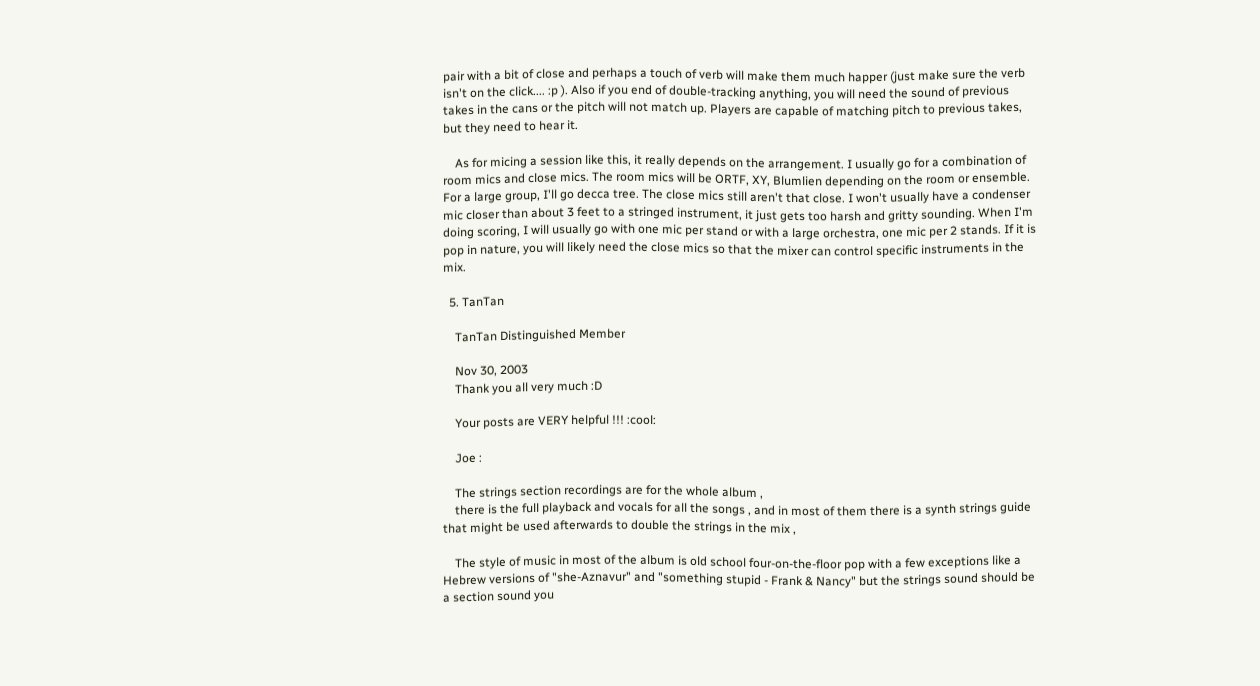pair with a bit of close and perhaps a touch of verb will make them much happer (just make sure the verb isn't on the click.... :p ). Also if you end of double-tracking anything, you will need the sound of previous takes in the cans or the pitch will not match up. Players are capable of matching pitch to previous takes, but they need to hear it.

    As for micing a session like this, it really depends on the arrangement. I usually go for a combination of room mics and close mics. The room mics will be ORTF, XY, Blumlien depending on the room or ensemble. For a large group, I'll go decca tree. The close mics still aren't that close. I won't usually have a condenser mic closer than about 3 feet to a stringed instrument, it just gets too harsh and gritty sounding. When I'm doing scoring, I will usually go with one mic per stand or with a large orchestra, one mic per 2 stands. If it is pop in nature, you will likely need the close mics so that the mixer can control specific instruments in the mix.

  5. TanTan

    TanTan Distinguished Member

    Nov 30, 2003
    Thank you all very much :D

    Your posts are VERY helpful !!! :cool:

    Joe :

    The strings section recordings are for the whole album ,
    there is the full playback and vocals for all the songs , and in most of them there is a synth strings guide that might be used afterwards to double the strings in the mix ,

    The style of music in most of the album is old school four-on-the-floor pop with a few exceptions like a Hebrew versions of "she-Aznavur" and "something stupid - Frank & Nancy" but the strings sound should be a section sound you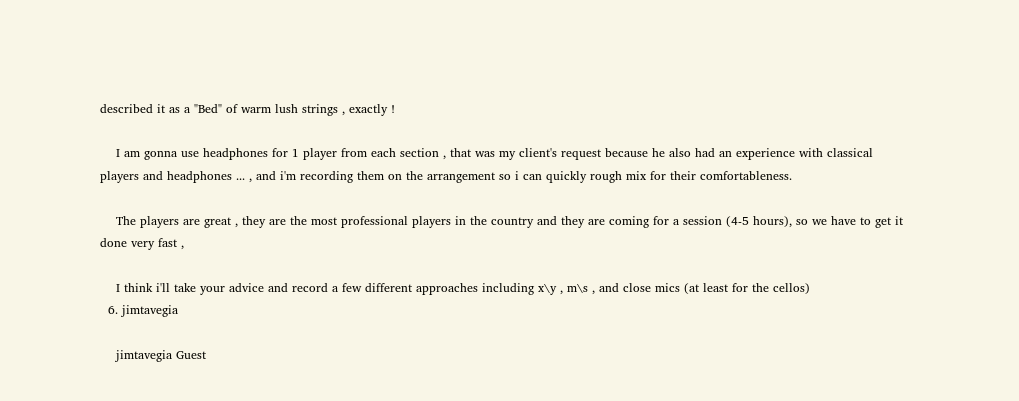described it as a "Bed" of warm lush strings , exactly !

    I am gonna use headphones for 1 player from each section , that was my client's request because he also had an experience with classical players and headphones ... , and i'm recording them on the arrangement so i can quickly rough mix for their comfortableness.

    The players are great , they are the most professional players in the country and they are coming for a session (4-5 hours), so we have to get it done very fast ,

    I think i'll take your advice and record a few different approaches including x\y , m\s , and close mics (at least for the cellos)
  6. jimtavegia

    jimtavegia Guest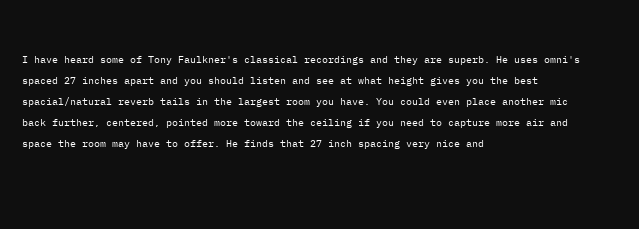I have heard some of Tony Faulkner's classical recordings and they are superb. He uses omni's spaced 27 inches apart and you should listen and see at what height gives you the best spacial/natural reverb tails in the largest room you have. You could even place another mic back further, centered, pointed more toward the ceiling if you need to capture more air and space the room may have to offer. He finds that 27 inch spacing very nice and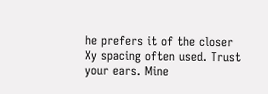he prefers it of the closer Xy spacing often used. Trust your ears. Mine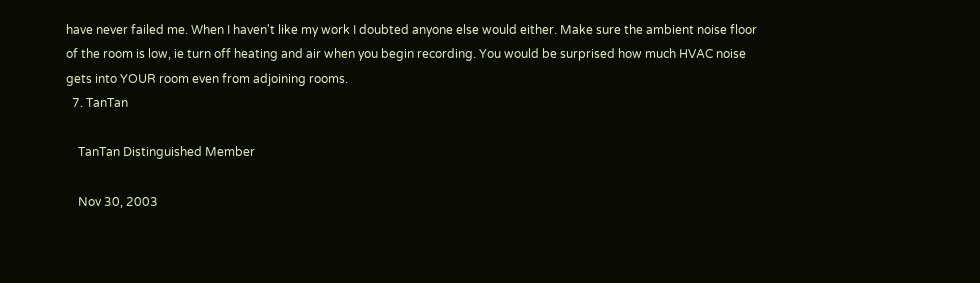have never failed me. When I haven't like my work I doubted anyone else would either. Make sure the ambient noise floor of the room is low, ie turn off heating and air when you begin recording. You would be surprised how much HVAC noise gets into YOUR room even from adjoining rooms.
  7. TanTan

    TanTan Distinguished Member

    Nov 30, 2003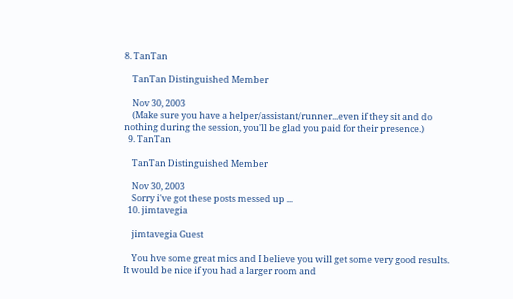8. TanTan

    TanTan Distinguished Member

    Nov 30, 2003
    (Make sure you have a helper/assistant/runner...even if they sit and do nothing during the session, you'll be glad you paid for their presence.)
  9. TanTan

    TanTan Distinguished Member

    Nov 30, 2003
    Sorry i've got these posts messed up ...
  10. jimtavegia

    jimtavegia Guest

    You hve some great mics and I believe you will get some very good results. It would be nice if you had a larger room and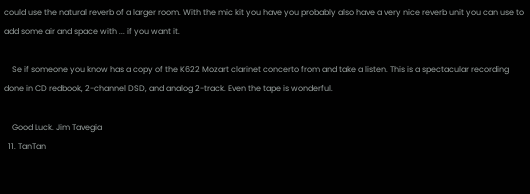could use the natural reverb of a larger room. With the mic kit you have you probably also have a very nice reverb unit you can use to add some air and space with ... if you want it.

    Se if someone you know has a copy of the K622 Mozart clarinet concerto from and take a listen. This is a spectacular recording done in CD redbook, 2-channel DSD, and analog 2-track. Even the tape is wonderful.

    Good Luck. Jim Tavegia
  11. TanTan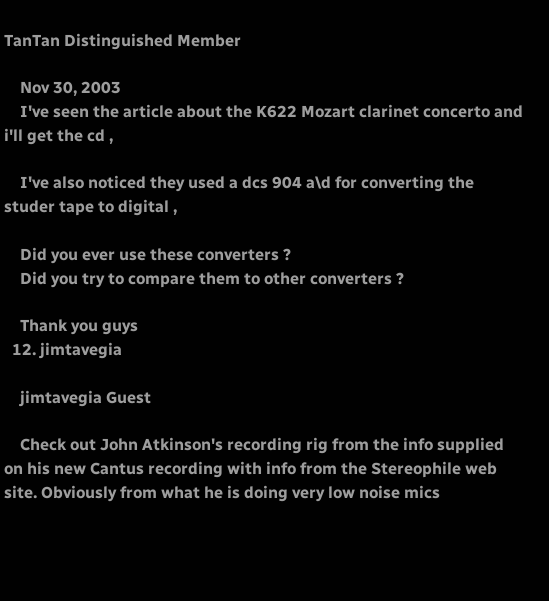TanTan Distinguished Member

    Nov 30, 2003
    I've seen the article about the K622 Mozart clarinet concerto and i'll get the cd ,

    I've also noticed they used a dcs 904 a\d for converting the studer tape to digital ,

    Did you ever use these converters ?
    Did you try to compare them to other converters ?

    Thank you guys
  12. jimtavegia

    jimtavegia Guest

    Check out John Atkinson's recording rig from the info supplied on his new Cantus recording with info from the Stereophile web site. Obviously from what he is doing very low noise mics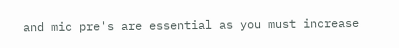and mic pre's are essential as you must increase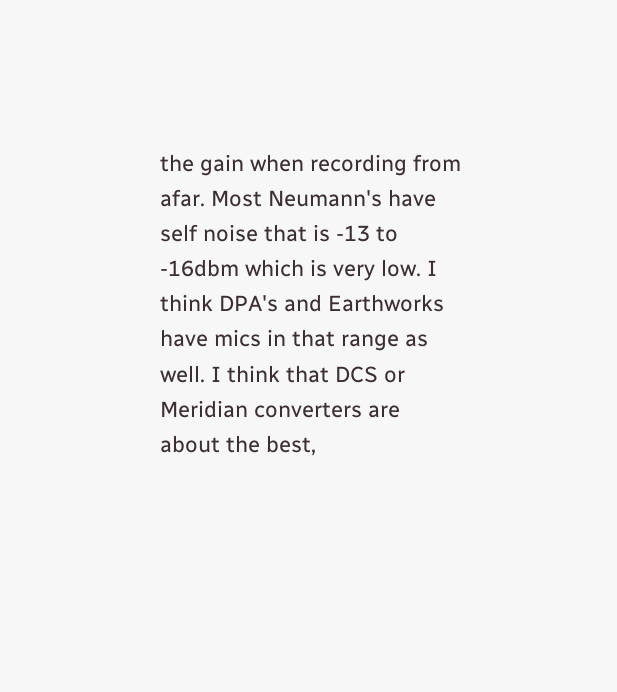the gain when recording from afar. Most Neumann's have self noise that is -13 to -16dbm which is very low. I think DPA's and Earthworks have mics in that range as well. I think that DCS or Meridian converters are about the best,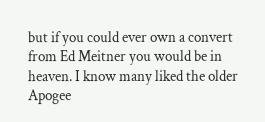but if you could ever own a convert from Ed Meitner you would be in heaven. I know many liked the older Apogee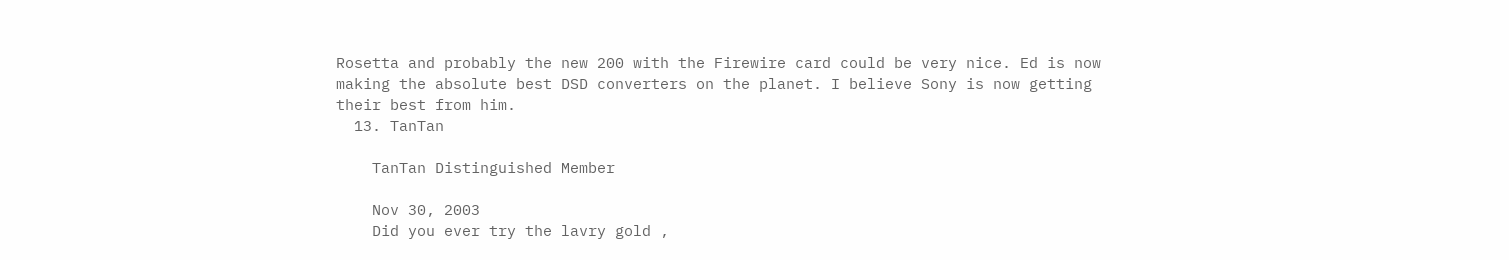Rosetta and probably the new 200 with the Firewire card could be very nice. Ed is now making the absolute best DSD converters on the planet. I believe Sony is now getting their best from him.
  13. TanTan

    TanTan Distinguished Member

    Nov 30, 2003
    Did you ever try the lavry gold ,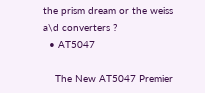the prism dream or the weiss a\d converters ?
  • AT5047

    The New AT5047 Premier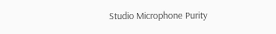Studio Microphone Purity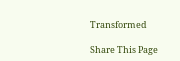Transformed

Share This Page